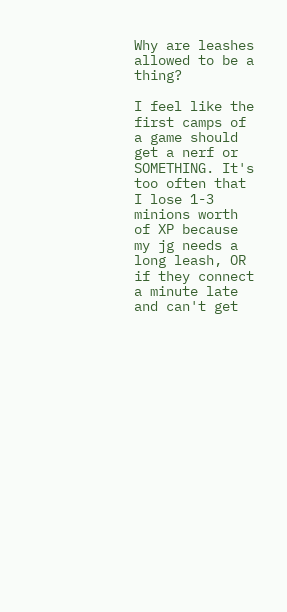Why are leashes allowed to be a thing?

I feel like the first camps of a game should get a nerf or SOMETHING. It's too often that I lose 1-3 minions worth of XP because my jg needs a long leash, OR if they connect a minute late and can't get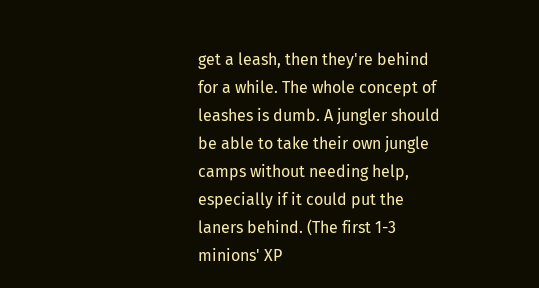get a leash, then they're behind for a while. The whole concept of leashes is dumb. A jungler should be able to take their own jungle camps without needing help, especially if it could put the laners behind. (The first 1-3 minions' XP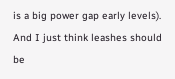is a big power gap early levels). And I just think leashes should be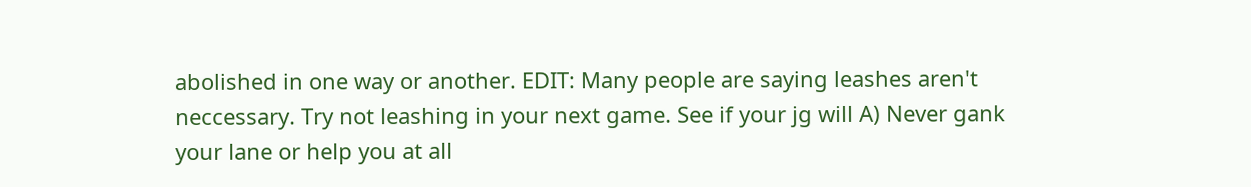abolished in one way or another. EDIT: Many people are saying leashes aren't neccessary. Try not leashing in your next game. See if your jg will A) Never gank your lane or help you at all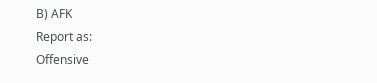B) AFK
Report as:
Offensive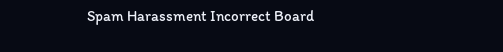Spam Harassment Incorrect Board